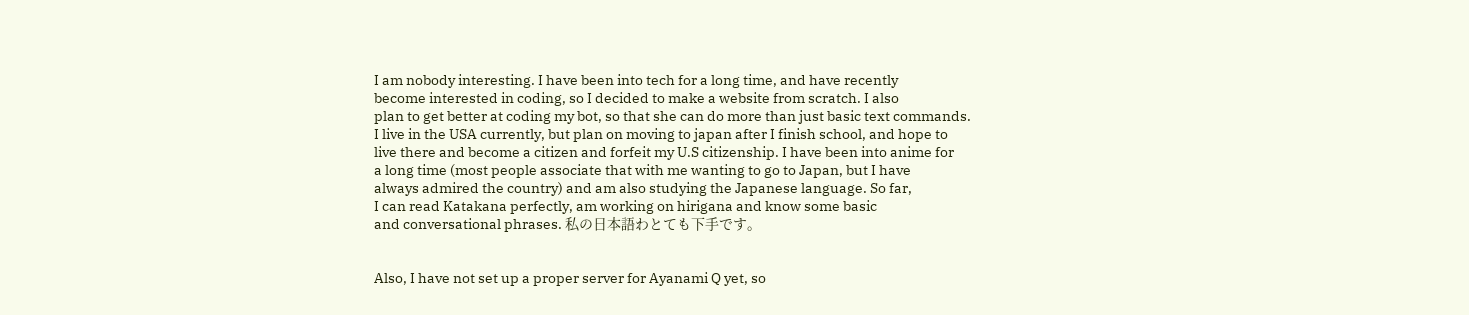I am nobody interesting. I have been into tech for a long time, and have recently
become interested in coding, so I decided to make a website from scratch. I also
plan to get better at coding my bot, so that she can do more than just basic text commands.
I live in the USA currently, but plan on moving to japan after I finish school, and hope to
live there and become a citizen and forfeit my U.S citizenship. I have been into anime for
a long time (most people associate that with me wanting to go to Japan, but I have
always admired the country) and am also studying the Japanese language. So far,
I can read Katakana perfectly, am working on hirigana and know some basic
and conversational phrases. 私の日本語わとても下手です。


Also, I have not set up a proper server for Ayanami Q yet, so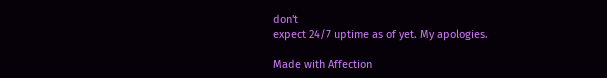don't
expect 24/7 uptime as of yet. My apologies.

Made with Affection